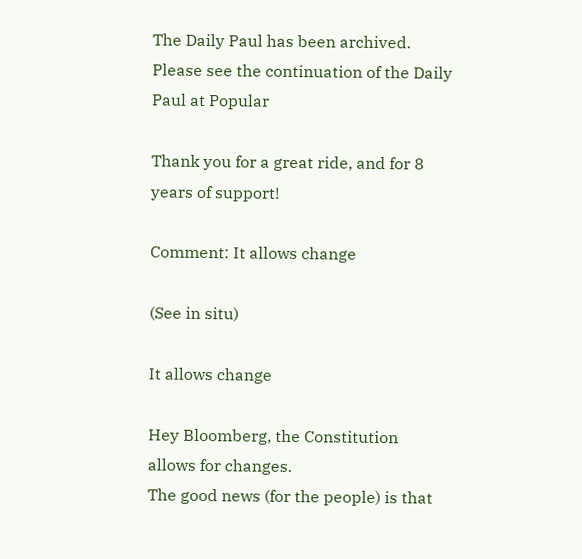The Daily Paul has been archived. Please see the continuation of the Daily Paul at Popular

Thank you for a great ride, and for 8 years of support!

Comment: It allows change

(See in situ)

It allows change

Hey Bloomberg, the Constitution allows for changes.
The good news (for the people) is that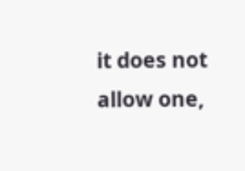it does not allow one,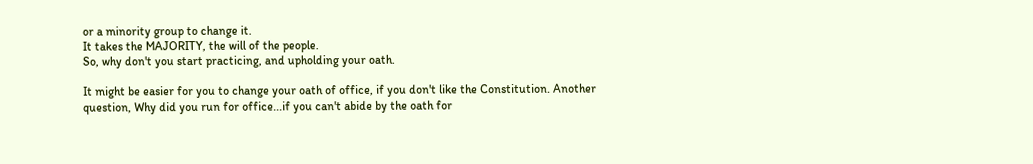or a minority group to change it.
It takes the MAJORITY, the will of the people.
So, why don't you start practicing, and upholding your oath.

It might be easier for you to change your oath of office, if you don't like the Constitution. Another question, Why did you run for office...if you can't abide by the oath for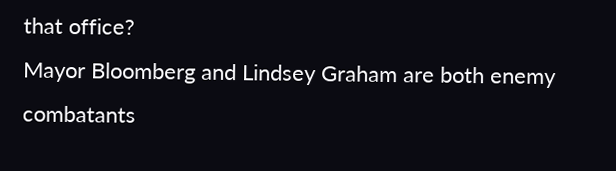that office?
Mayor Bloomberg and Lindsey Graham are both enemy combatants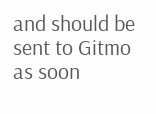and should be sent to Gitmo as soon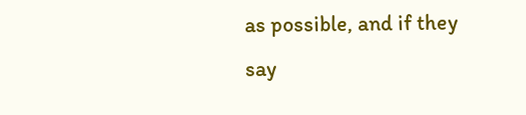as possible, and if they say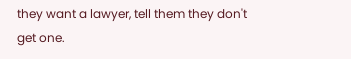they want a lawyer, tell them they don't get one.